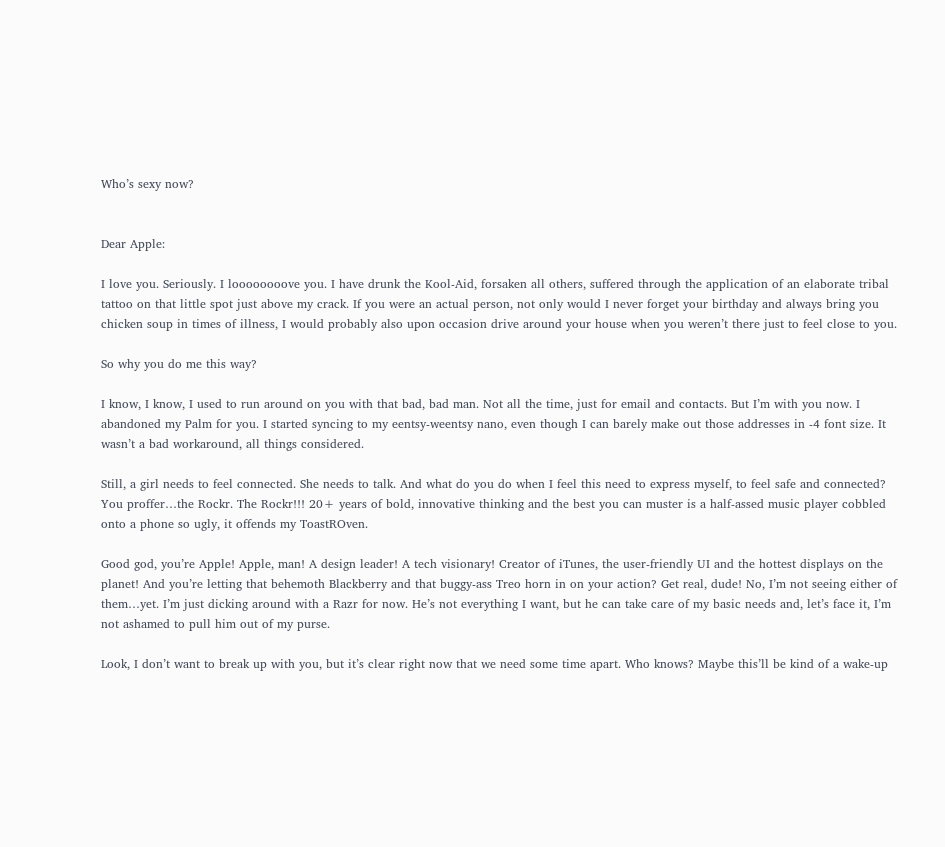Who’s sexy now?


Dear Apple:

I love you. Seriously. I loooooooove you. I have drunk the Kool-Aid, forsaken all others, suffered through the application of an elaborate tribal tattoo on that little spot just above my crack. If you were an actual person, not only would I never forget your birthday and always bring you chicken soup in times of illness, I would probably also upon occasion drive around your house when you weren’t there just to feel close to you.

So why you do me this way?

I know, I know, I used to run around on you with that bad, bad man. Not all the time, just for email and contacts. But I’m with you now. I abandoned my Palm for you. I started syncing to my eentsy-weentsy nano, even though I can barely make out those addresses in -4 font size. It wasn’t a bad workaround, all things considered.

Still, a girl needs to feel connected. She needs to talk. And what do you do when I feel this need to express myself, to feel safe and connected? You proffer…the Rockr. The Rockr!!! 20+ years of bold, innovative thinking and the best you can muster is a half-assed music player cobbled onto a phone so ugly, it offends my ToastROven.

Good god, you’re Apple! Apple, man! A design leader! A tech visionary! Creator of iTunes, the user-friendly UI and the hottest displays on the planet! And you’re letting that behemoth Blackberry and that buggy-ass Treo horn in on your action? Get real, dude! No, I’m not seeing either of them…yet. I’m just dicking around with a Razr for now. He’s not everything I want, but he can take care of my basic needs and, let’s face it, I’m not ashamed to pull him out of my purse.

Look, I don’t want to break up with you, but it’s clear right now that we need some time apart. Who knows? Maybe this’ll be kind of a wake-up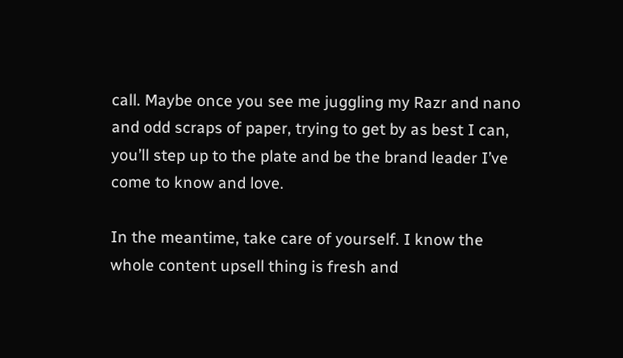call. Maybe once you see me juggling my Razr and nano and odd scraps of paper, trying to get by as best I can, you’ll step up to the plate and be the brand leader I’ve come to know and love.

In the meantime, take care of yourself. I know the whole content upsell thing is fresh and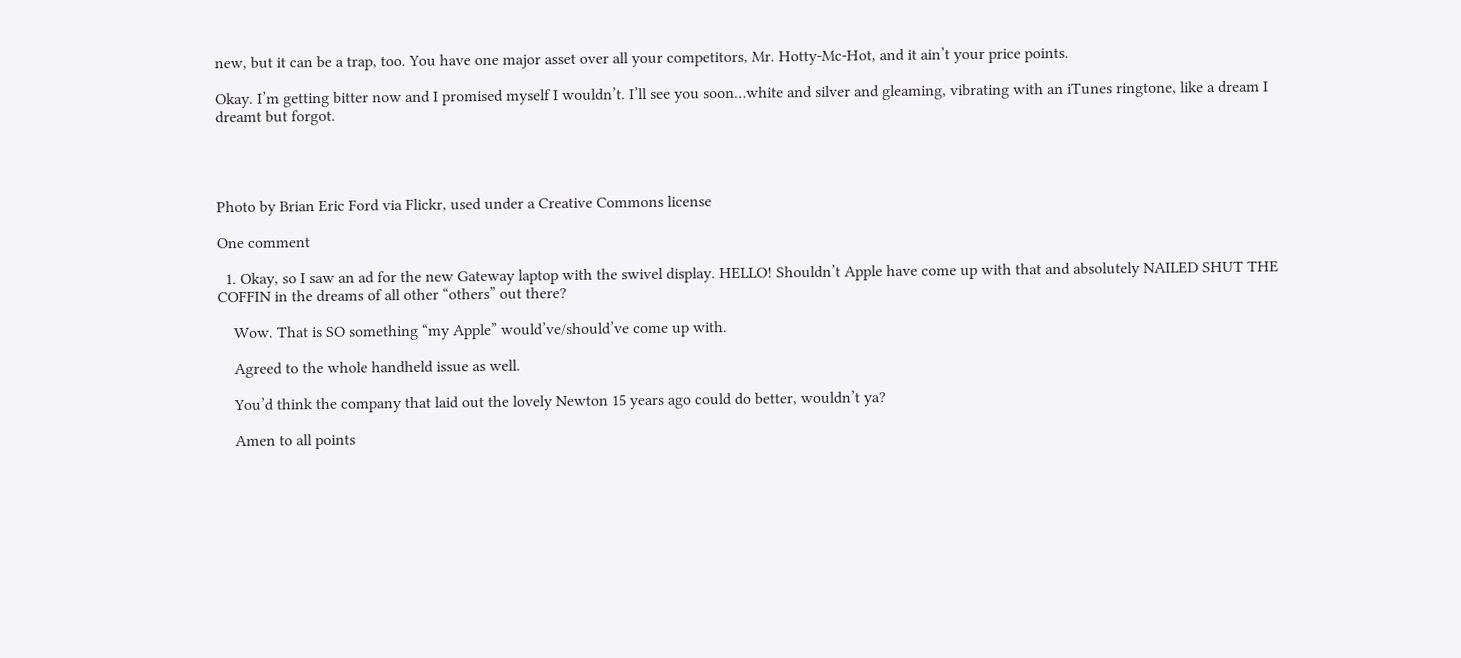new, but it can be a trap, too. You have one major asset over all your competitors, Mr. Hotty-Mc-Hot, and it ain’t your price points.

Okay. I’m getting bitter now and I promised myself I wouldn’t. I’ll see you soon…white and silver and gleaming, vibrating with an iTunes ringtone, like a dream I dreamt but forgot.




Photo by Brian Eric Ford via Flickr, used under a Creative Commons license

One comment

  1. Okay, so I saw an ad for the new Gateway laptop with the swivel display. HELLO! Shouldn’t Apple have come up with that and absolutely NAILED SHUT THE COFFIN in the dreams of all other “others” out there?

    Wow. That is SO something “my Apple” would’ve/should’ve come up with.

    Agreed to the whole handheld issue as well.

    You’d think the company that laid out the lovely Newton 15 years ago could do better, wouldn’t ya?

    Amen to all points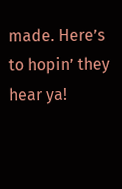made. Here’s to hopin’ they hear ya!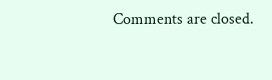Comments are closed.